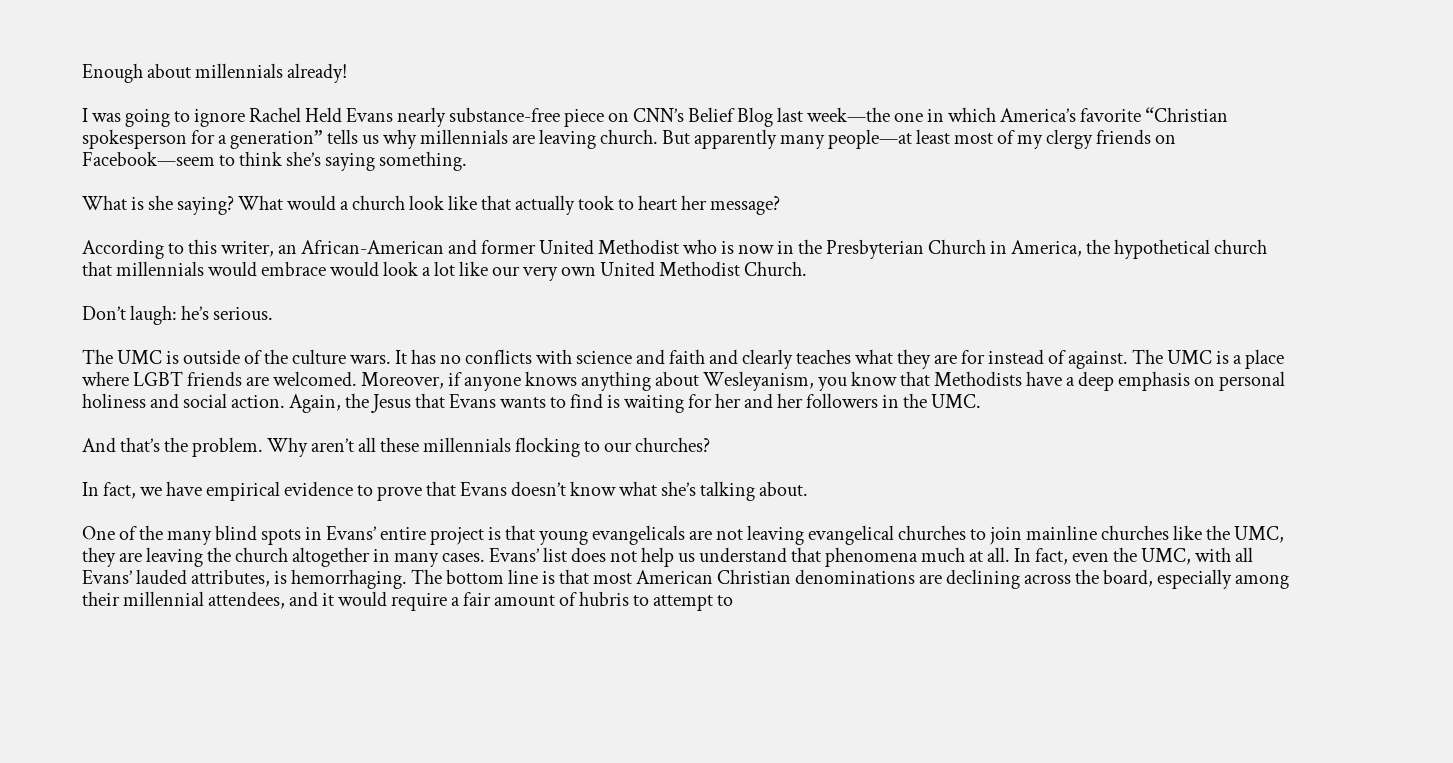Enough about millennials already!

I was going to ignore Rachel Held Evans nearly substance-free piece on CNN’s Belief Blog last week—the one in which America’s favorite “Christian spokesperson for a generation” tells us why millennials are leaving church. But apparently many people—at least most of my clergy friends on Facebook—seem to think she’s saying something.

What is she saying? What would a church look like that actually took to heart her message?

According to this writer, an African-American and former United Methodist who is now in the Presbyterian Church in America, the hypothetical church that millennials would embrace would look a lot like our very own United Methodist Church.

Don’t laugh: he’s serious.

The UMC is outside of the culture wars. It has no conflicts with science and faith and clearly teaches what they are for instead of against. The UMC is a place where LGBT friends are welcomed. Moreover, if anyone knows anything about Wesleyanism, you know that Methodists have a deep emphasis on personal holiness and social action. Again, the Jesus that Evans wants to find is waiting for her and her followers in the UMC.

And that’s the problem. Why aren’t all these millennials flocking to our churches?

In fact, we have empirical evidence to prove that Evans doesn’t know what she’s talking about.

One of the many blind spots in Evans’ entire project is that young evangelicals are not leaving evangelical churches to join mainline churches like the UMC, they are leaving the church altogether in many cases. Evans’ list does not help us understand that phenomena much at all. In fact, even the UMC, with all Evans’ lauded attributes, is hemorrhaging. The bottom line is that most American Christian denominations are declining across the board, especially among their millennial attendees, and it would require a fair amount of hubris to attempt to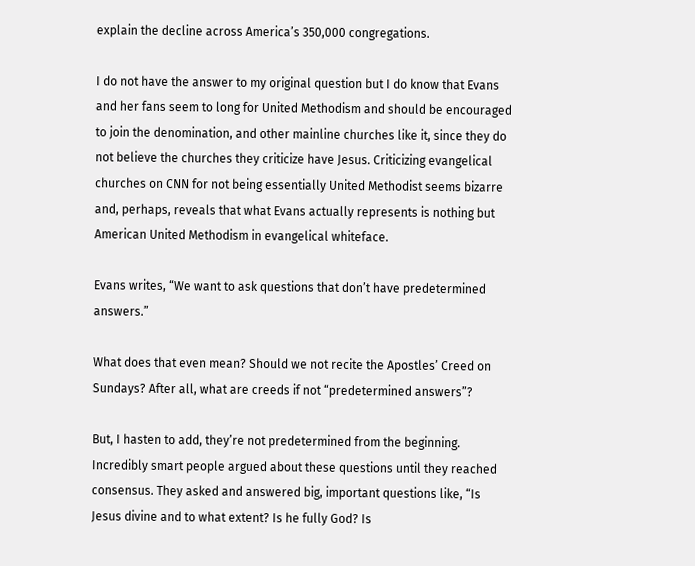explain the decline across America’s 350,000 congregations.

I do not have the answer to my original question but I do know that Evans and her fans seem to long for United Methodism and should be encouraged to join the denomination, and other mainline churches like it, since they do not believe the churches they criticize have Jesus. Criticizing evangelical churches on CNN for not being essentially United Methodist seems bizarre and, perhaps, reveals that what Evans actually represents is nothing but American United Methodism in evangelical whiteface.

Evans writes, “We want to ask questions that don’t have predetermined answers.”

What does that even mean? Should we not recite the Apostles’ Creed on Sundays? After all, what are creeds if not “predetermined answers”?

But, I hasten to add, they’re not predetermined from the beginning. Incredibly smart people argued about these questions until they reached consensus. They asked and answered big, important questions like, “Is Jesus divine and to what extent? Is he fully God? Is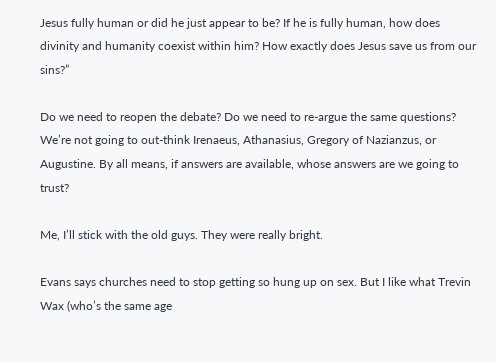Jesus fully human or did he just appear to be? If he is fully human, how does divinity and humanity coexist within him? How exactly does Jesus save us from our sins?”

Do we need to reopen the debate? Do we need to re-argue the same questions? We’re not going to out-think Irenaeus, Athanasius, Gregory of Nazianzus, or Augustine. By all means, if answers are available, whose answers are we going to trust?

Me, I’ll stick with the old guys. They were really bright.

Evans says churches need to stop getting so hung up on sex. But I like what Trevin Wax (who’s the same age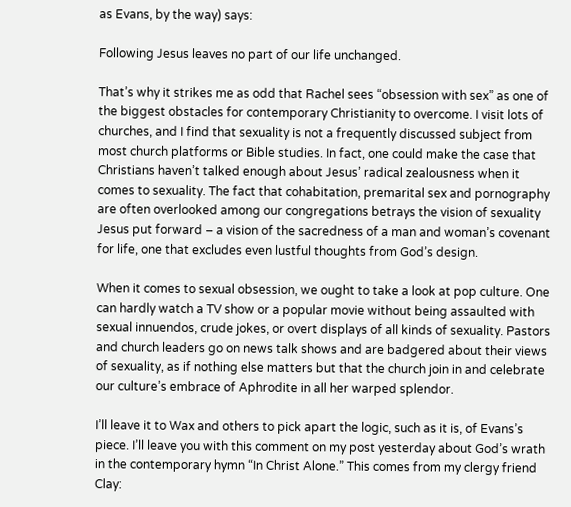as Evans, by the way) says:

Following Jesus leaves no part of our life unchanged.

That’s why it strikes me as odd that Rachel sees “obsession with sex” as one of the biggest obstacles for contemporary Christianity to overcome. I visit lots of churches, and I find that sexuality is not a frequently discussed subject from most church platforms or Bible studies. In fact, one could make the case that Christians haven’t talked enough about Jesus’ radical zealousness when it comes to sexuality. The fact that cohabitation, premarital sex and pornography are often overlooked among our congregations betrays the vision of sexuality Jesus put forward – a vision of the sacredness of a man and woman’s covenant for life, one that excludes even lustful thoughts from God’s design.

When it comes to sexual obsession, we ought to take a look at pop culture. One can hardly watch a TV show or a popular movie without being assaulted with sexual innuendos, crude jokes, or overt displays of all kinds of sexuality. Pastors and church leaders go on news talk shows and are badgered about their views of sexuality, as if nothing else matters but that the church join in and celebrate our culture’s embrace of Aphrodite in all her warped splendor.

I’ll leave it to Wax and others to pick apart the logic, such as it is, of Evans’s piece. I’ll leave you with this comment on my post yesterday about God’s wrath in the contemporary hymn “In Christ Alone.” This comes from my clergy friend Clay: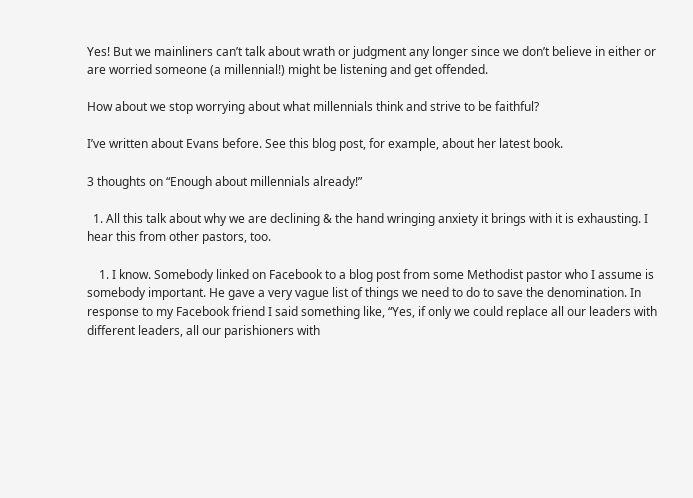Yes! But we mainliners can’t talk about wrath or judgment any longer since we don’t believe in either or are worried someone (a millennial!) might be listening and get offended.

How about we stop worrying about what millennials think and strive to be faithful?

I’ve written about Evans before. See this blog post, for example, about her latest book.

3 thoughts on “Enough about millennials already!”

  1. All this talk about why we are declining & the hand wringing anxiety it brings with it is exhausting. I hear this from other pastors, too.

    1. I know. Somebody linked on Facebook to a blog post from some Methodist pastor who I assume is somebody important. He gave a very vague list of things we need to do to save the denomination. In response to my Facebook friend I said something like, “Yes, if only we could replace all our leaders with different leaders, all our parishioners with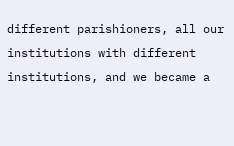different parishioners, all our institutions with different institutions, and we became a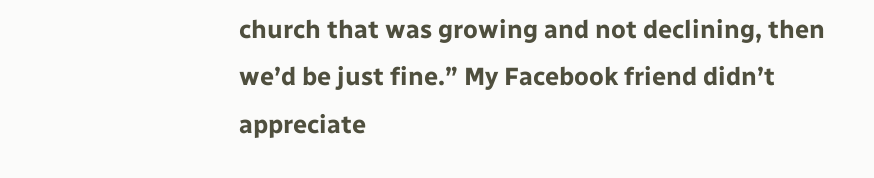church that was growing and not declining, then we’d be just fine.” My Facebook friend didn’t appreciate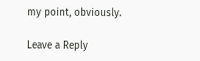my point, obviously.

Leave a Reply